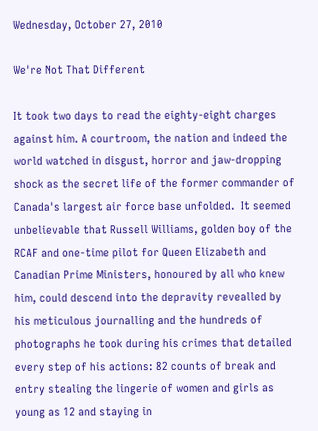Wednesday, October 27, 2010

We're Not That Different

It took two days to read the eighty-eight charges against him. A courtroom, the nation and indeed the world watched in disgust, horror and jaw-dropping shock as the secret life of the former commander of Canada's largest air force base unfolded.  It seemed unbelievable that Russell Williams, golden boy of the RCAF and one-time pilot for Queen Elizabeth and Canadian Prime Ministers, honoured by all who knew him, could descend into the depravity revealled by his meticulous journalling and the hundreds of photographs he took during his crimes that detailed every step of his actions: 82 counts of break and entry stealing the lingerie of women and girls as young as 12 and staying in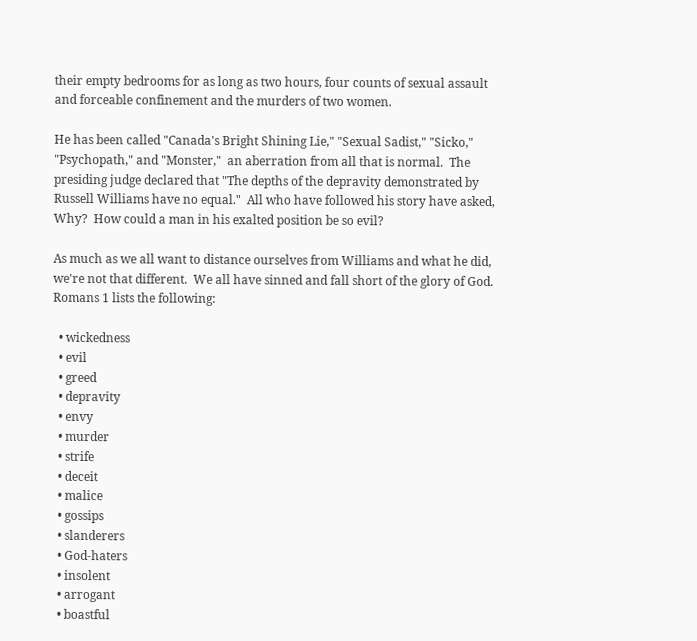their empty bedrooms for as long as two hours, four counts of sexual assault and forceable confinement and the murders of two women.

He has been called "Canada's Bright Shining Lie," "Sexual Sadist," "Sicko," "Psychopath," and "Monster,"  an aberration from all that is normal.  The presiding judge declared that "The depths of the depravity demonstrated by Russell Williams have no equal."  All who have followed his story have asked, Why?  How could a man in his exalted position be so evil?

As much as we all want to distance ourselves from Williams and what he did, we're not that different.  We all have sinned and fall short of the glory of God.  Romans 1 lists the following:

  • wickedness
  • evil
  • greed
  • depravity
  • envy
  • murder
  • strife
  • deceit
  • malice
  • gossips
  • slanderers
  • God-haters
  • insolent
  • arrogant
  • boastful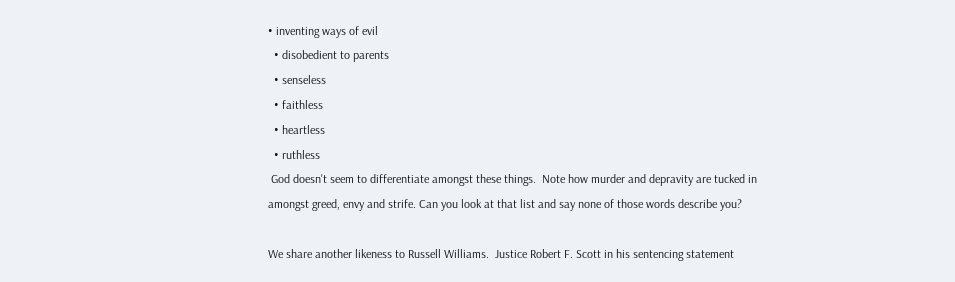• inventing ways of evil
  • disobedient to parents
  • senseless
  • faithless
  • heartless
  • ruthless
 God doesn't seem to differentiate amongst these things.  Note how murder and depravity are tucked in amongst greed, envy and strife. Can you look at that list and say none of those words describe you?

We share another likeness to Russell Williams.  Justice Robert F. Scott in his sentencing statement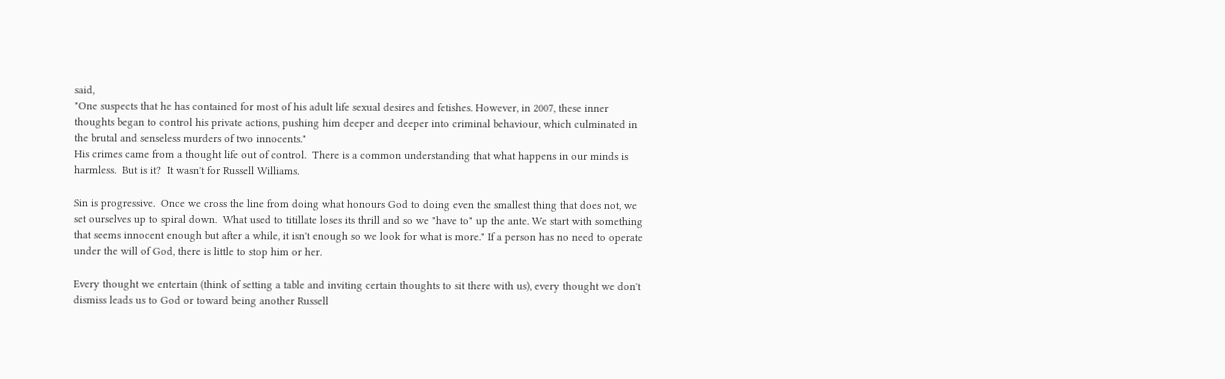said,
"One suspects that he has contained for most of his adult life sexual desires and fetishes. However, in 2007, these inner thoughts began to control his private actions, pushing him deeper and deeper into criminal behaviour, which culminated in the brutal and senseless murders of two innocents."
His crimes came from a thought life out of control.  There is a common understanding that what happens in our minds is harmless.  But is it?  It wasn't for Russell Williams.

Sin is progressive.  Once we cross the line from doing what honours God to doing even the smallest thing that does not, we set ourselves up to spiral down.  What used to titillate loses its thrill and so we "have to" up the ante. We start with something that seems innocent enough but after a while, it isn't enough so we look for what is more." If a person has no need to operate under the will of God, there is little to stop him or her.

Every thought we entertain (think of setting a table and inviting certain thoughts to sit there with us), every thought we don't dismiss leads us to God or toward being another Russell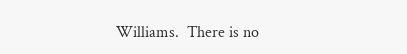Williams.  There is no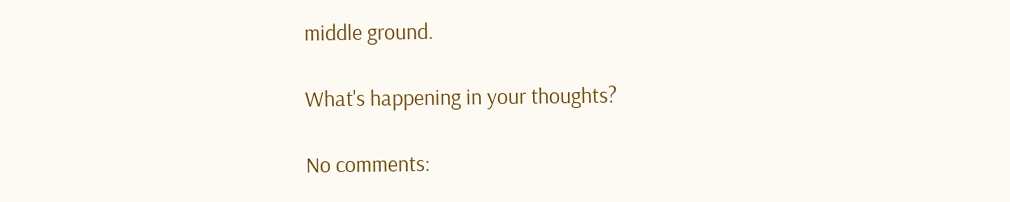middle ground.

What's happening in your thoughts?

No comments: